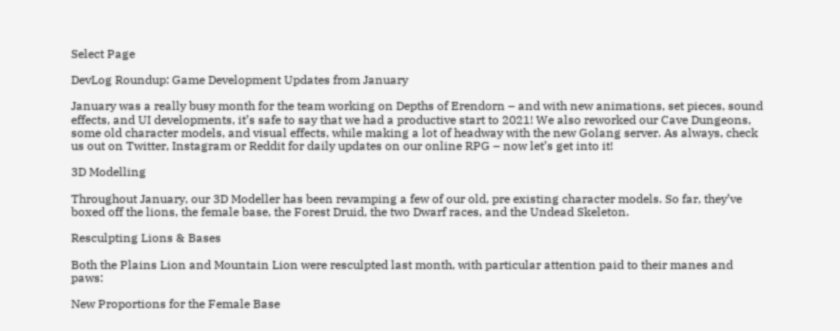Select Page

DevLog Roundup: Game Development Updates from January

January was a really busy month for the team working on Depths of Erendorn – and with new animations, set pieces, sound effects, and UI developments, it’s safe to say that we had a productive start to 2021! We also reworked our Cave Dungeons, some old character models, and visual effects, while making a lot of headway with the new Golang server. As always, check us out on Twitter, Instagram or Reddit for daily updates on our online RPG – now let’s get into it!

3D Modelling

Throughout January, our 3D Modeller has been revamping a few of our old, pre existing character models. So far, they’ve boxed off the lions, the female base, the Forest Druid, the two Dwarf races, and the Undead Skeleton.

Resculpting Lions & Bases

Both the Plains Lion and Mountain Lion were resculpted last month, with particular attention paid to their manes and paws:

New Proportions for the Female Base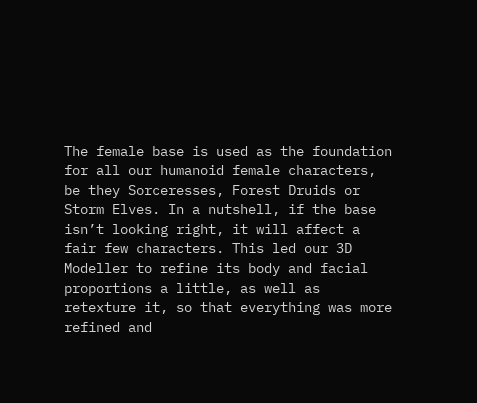The female base is used as the foundation for all our humanoid female characters, be they Sorceresses, Forest Druids or Storm Elves. In a nutshell, if the base isn’t looking right, it will affect a fair few characters. This led our 3D Modeller to refine its body and facial proportions a little, as well as retexture it, so that everything was more refined and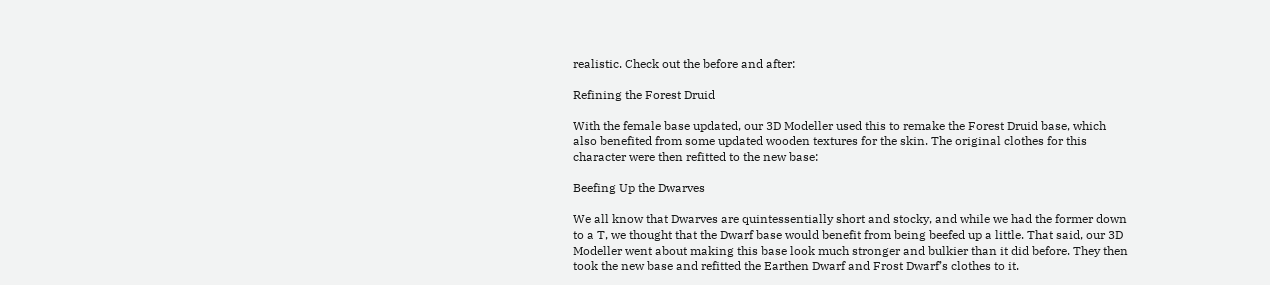realistic. Check out the before and after:

Refining the Forest Druid

With the female base updated, our 3D Modeller used this to remake the Forest Druid base, which also benefited from some updated wooden textures for the skin. The original clothes for this character were then refitted to the new base:

Beefing Up the Dwarves

We all know that Dwarves are quintessentially short and stocky, and while we had the former down to a T, we thought that the Dwarf base would benefit from being beefed up a little. That said, our 3D Modeller went about making this base look much stronger and bulkier than it did before. They then took the new base and refitted the Earthen Dwarf and Frost Dwarf’s clothes to it.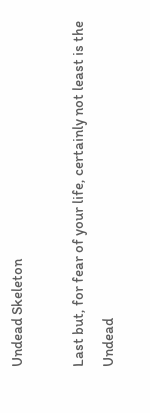Undead Skeleton

Last but, for fear of your life, certainly not least is the Undead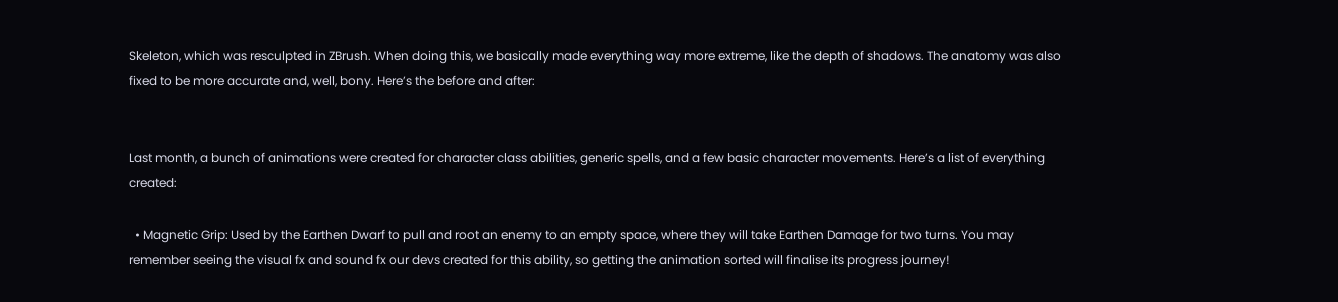Skeleton, which was resculpted in ZBrush. When doing this, we basically made everything way more extreme, like the depth of shadows. The anatomy was also fixed to be more accurate and, well, bony. Here’s the before and after:


Last month, a bunch of animations were created for character class abilities, generic spells, and a few basic character movements. Here’s a list of everything created:

  • Magnetic Grip: Used by the Earthen Dwarf to pull and root an enemy to an empty space, where they will take Earthen Damage for two turns. You may remember seeing the visual fx and sound fx our devs created for this ability, so getting the animation sorted will finalise its progress journey!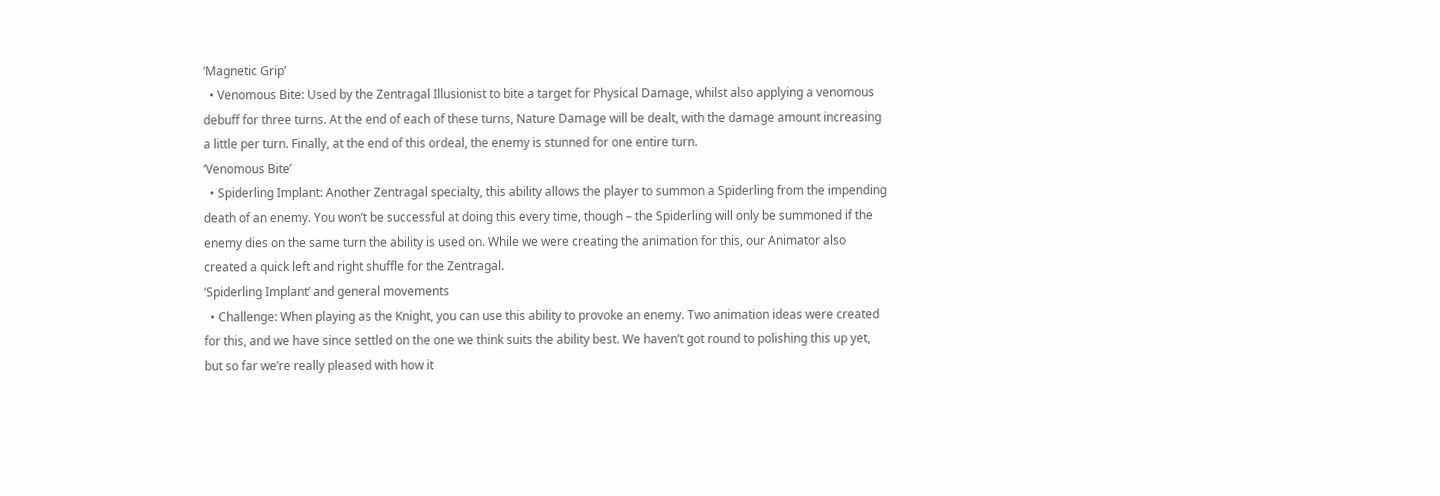‘Magnetic Grip’
  • Venomous Bite: Used by the Zentragal Illusionist to bite a target for Physical Damage, whilst also applying a venomous debuff for three turns. At the end of each of these turns, Nature Damage will be dealt, with the damage amount increasing a little per turn. Finally, at the end of this ordeal, the enemy is stunned for one entire turn.
‘Venomous Bite’
  • Spiderling Implant: Another Zentragal specialty, this ability allows the player to summon a Spiderling from the impending death of an enemy. You won’t be successful at doing this every time, though – the Spiderling will only be summoned if the enemy dies on the same turn the ability is used on. While we were creating the animation for this, our Animator also created a quick left and right shuffle for the Zentragal.
‘Spiderling Implant’ and general movements
  • Challenge: When playing as the Knight, you can use this ability to provoke an enemy. Two animation ideas were created for this, and we have since settled on the one we think suits the ability best. We haven’t got round to polishing this up yet, but so far we’re really pleased with how it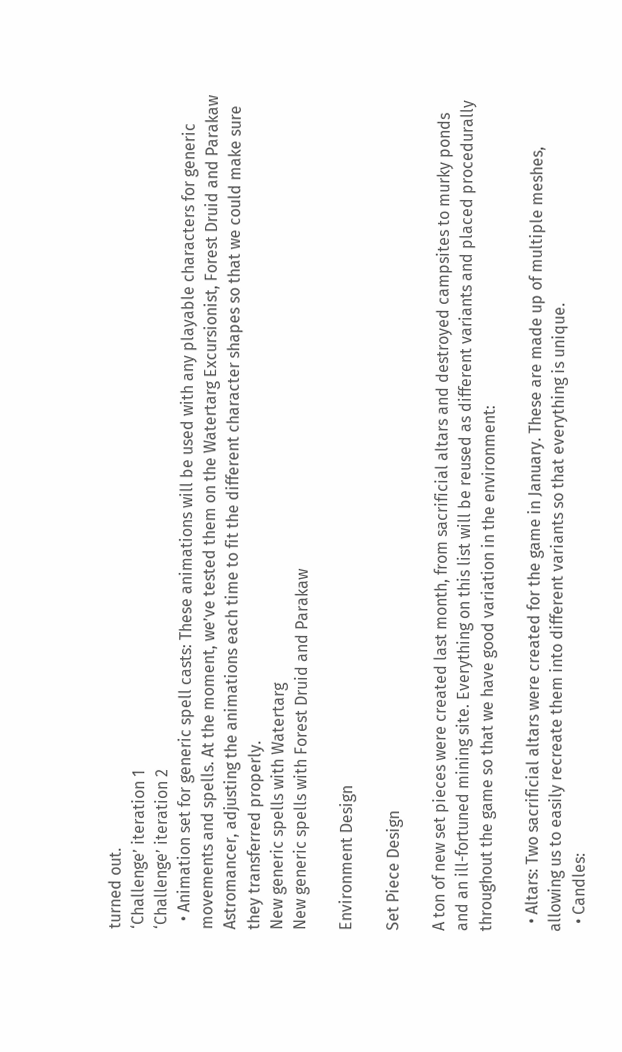turned out.
‘Challenge’ iteration 1
‘Challenge’ iteration 2
  • Animation set for generic spell casts: These animations will be used with any playable characters for generic movements and spells. At the moment, we’ve tested them on the Watertarg Excursionist, Forest Druid and Parakaw Astromancer, adjusting the animations each time to fit the different character shapes so that we could make sure they transferred properly.
New generic spells with Watertarg
New generic spells with Forest Druid and Parakaw

Environment Design

Set Piece Design

A ton of new set pieces were created last month, from sacrificial altars and destroyed campsites to murky ponds and an ill-fortuned mining site. Everything on this list will be reused as different variants and placed procedurally throughout the game so that we have good variation in the environment:

  • Altars: Two sacrificial altars were created for the game in January. These are made up of multiple meshes, allowing us to easily recreate them into different variants so that everything is unique.
  • Candles: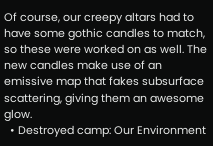Of course, our creepy altars had to have some gothic candles to match, so these were worked on as well. The new candles make use of an emissive map that fakes subsurface scattering, giving them an awesome glow.
  • Destroyed camp: Our Environment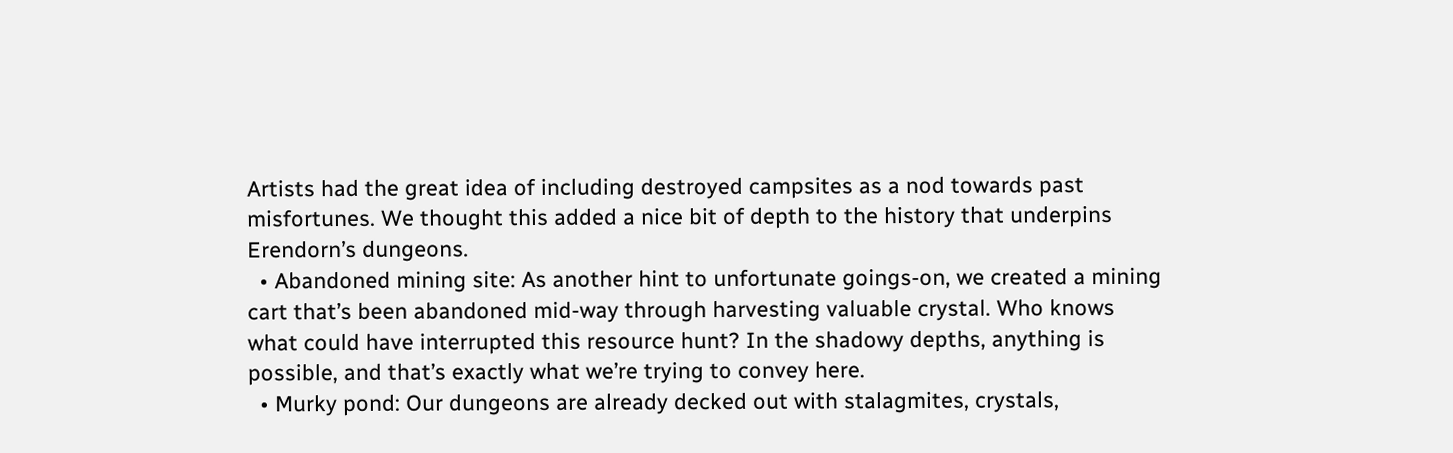Artists had the great idea of including destroyed campsites as a nod towards past misfortunes. We thought this added a nice bit of depth to the history that underpins Erendorn’s dungeons.
  • Abandoned mining site: As another hint to unfortunate goings-on, we created a mining cart that’s been abandoned mid-way through harvesting valuable crystal. Who knows what could have interrupted this resource hunt? In the shadowy depths, anything is possible, and that’s exactly what we’re trying to convey here.
  • Murky pond: Our dungeons are already decked out with stalagmites, crystals,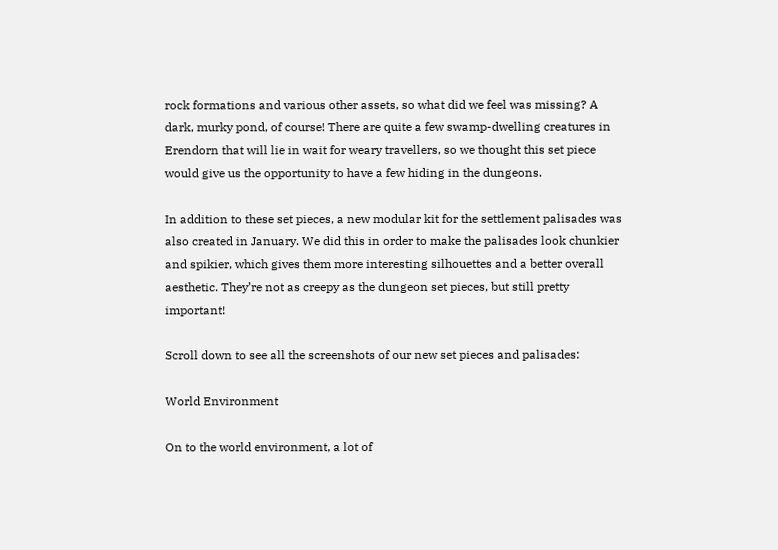rock formations and various other assets, so what did we feel was missing? A dark, murky pond, of course! There are quite a few swamp-dwelling creatures in Erendorn that will lie in wait for weary travellers, so we thought this set piece would give us the opportunity to have a few hiding in the dungeons.

In addition to these set pieces, a new modular kit for the settlement palisades was also created in January. We did this in order to make the palisades look chunkier and spikier, which gives them more interesting silhouettes and a better overall aesthetic. They’re not as creepy as the dungeon set pieces, but still pretty important!

Scroll down to see all the screenshots of our new set pieces and palisades:

World Environment

On to the world environment, a lot of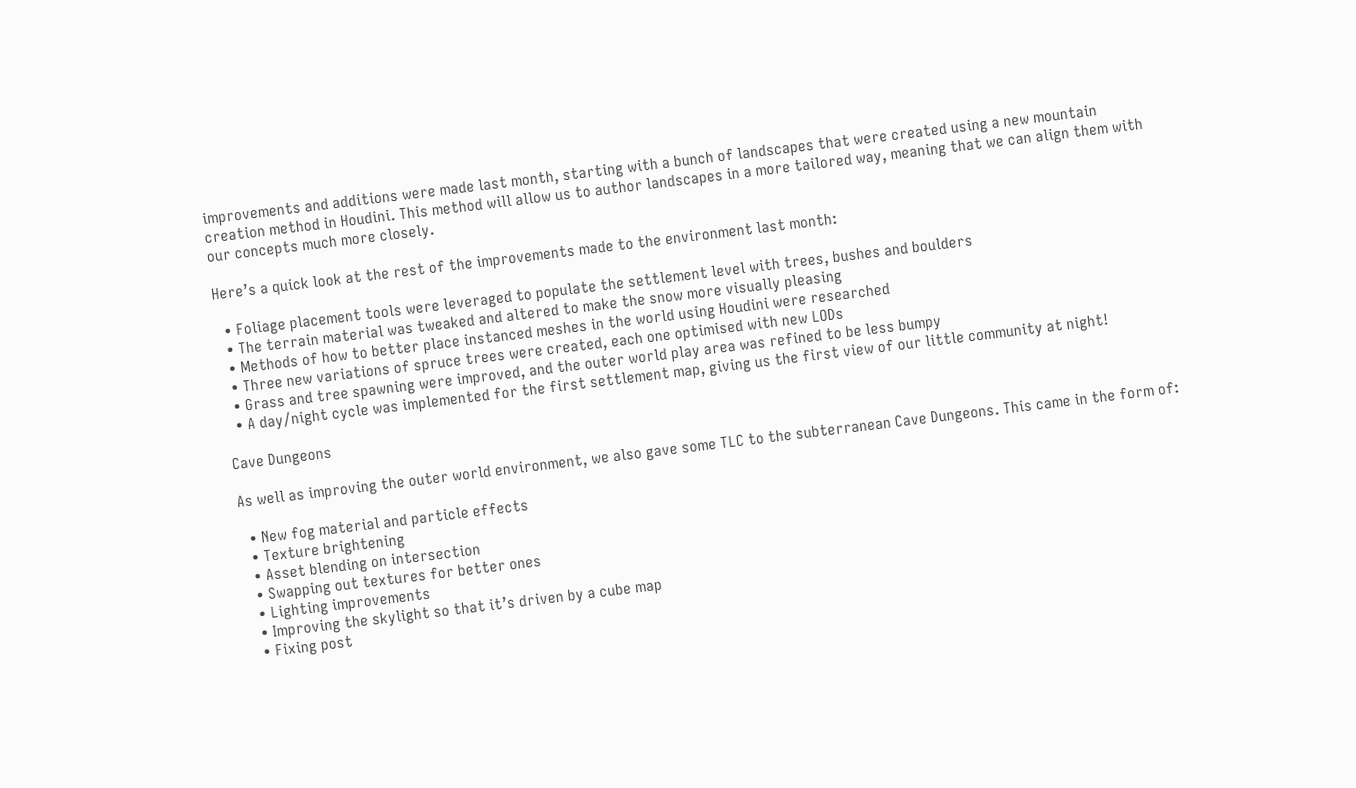improvements and additions were made last month, starting with a bunch of landscapes that were created using a new mountain creation method in Houdini. This method will allow us to author landscapes in a more tailored way, meaning that we can align them with our concepts much more closely.

Here’s a quick look at the rest of the improvements made to the environment last month:

  • Foliage placement tools were leveraged to populate the settlement level with trees, bushes and boulders
  • The terrain material was tweaked and altered to make the snow more visually pleasing
  • Methods of how to better place instanced meshes in the world using Houdini were researched
  • Three new variations of spruce trees were created, each one optimised with new LODs
  • Grass and tree spawning were improved, and the outer world play area was refined to be less bumpy
  • A day/night cycle was implemented for the first settlement map, giving us the first view of our little community at night!

Cave Dungeons

As well as improving the outer world environment, we also gave some TLC to the subterranean Cave Dungeons. This came in the form of:

  • New fog material and particle effects
  • Texture brightening
  • Asset blending on intersection
  • Swapping out textures for better ones
  • Lighting improvements
  • Improving the skylight so that it’s driven by a cube map
  • Fixing post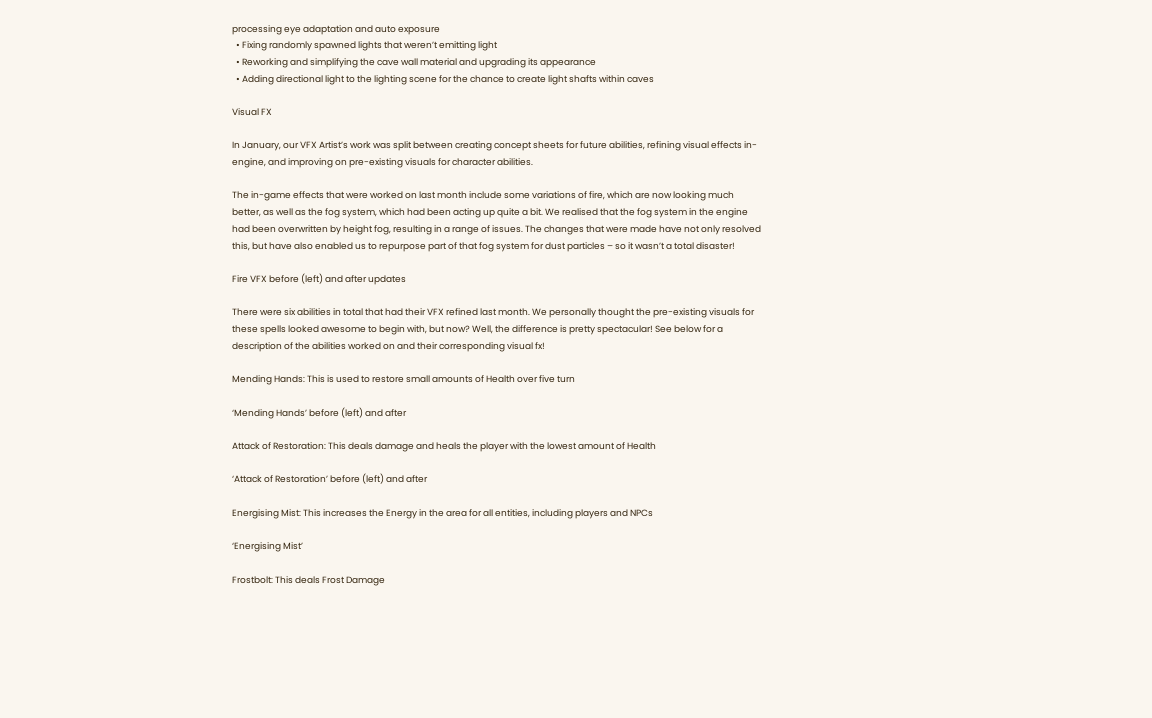processing eye adaptation and auto exposure
  • Fixing randomly spawned lights that weren’t emitting light
  • Reworking and simplifying the cave wall material and upgrading its appearance
  • Adding directional light to the lighting scene for the chance to create light shafts within caves

Visual FX

In January, our VFX Artist’s work was split between creating concept sheets for future abilities, refining visual effects in-engine, and improving on pre-existing visuals for character abilities.

The in-game effects that were worked on last month include some variations of fire, which are now looking much better, as well as the fog system, which had been acting up quite a bit. We realised that the fog system in the engine had been overwritten by height fog, resulting in a range of issues. The changes that were made have not only resolved this, but have also enabled us to repurpose part of that fog system for dust particles – so it wasn’t a total disaster!

Fire VFX before (left) and after updates

There were six abilities in total that had their VFX refined last month. We personally thought the pre-existing visuals for these spells looked awesome to begin with, but now? Well, the difference is pretty spectacular! See below for a description of the abilities worked on and their corresponding visual fx!

Mending Hands: This is used to restore small amounts of Health over five turn

‘Mending Hands’ before (left) and after

Attack of Restoration: This deals damage and heals the player with the lowest amount of Health

‘Attack of Restoration’ before (left) and after

Energising Mist: This increases the Energy in the area for all entities, including players and NPCs

‘Energising Mist’

Frostbolt: This deals Frost Damage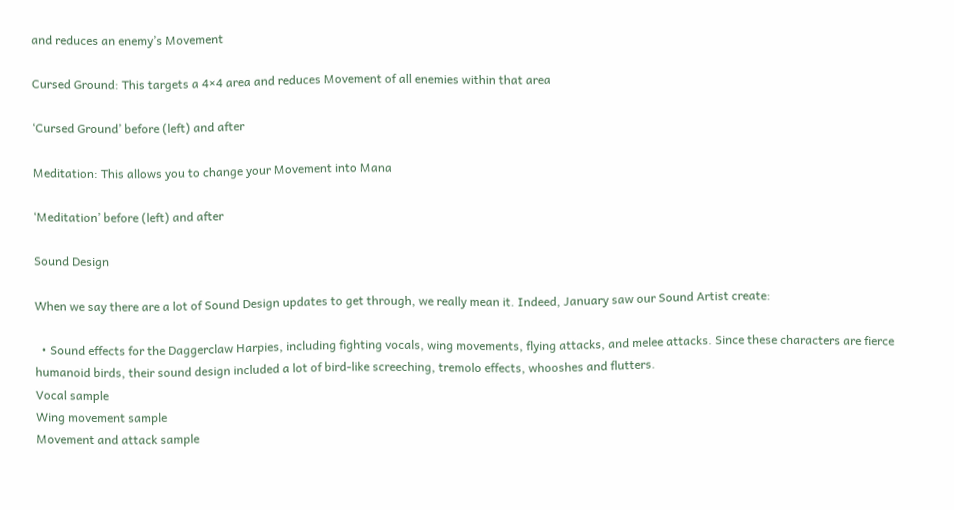and reduces an enemy’s Movement

Cursed Ground: This targets a 4×4 area and reduces Movement of all enemies within that area

‘Cursed Ground’ before (left) and after

Meditation: This allows you to change your Movement into Mana

‘Meditation’ before (left) and after

Sound Design

When we say there are a lot of Sound Design updates to get through, we really mean it. Indeed, January saw our Sound Artist create:

  • Sound effects for the Daggerclaw Harpies, including fighting vocals, wing movements, flying attacks, and melee attacks. Since these characters are fierce humanoid birds, their sound design included a lot of bird-like screeching, tremolo effects, whooshes and flutters.
Vocal sample
Wing movement sample
Movement and attack sample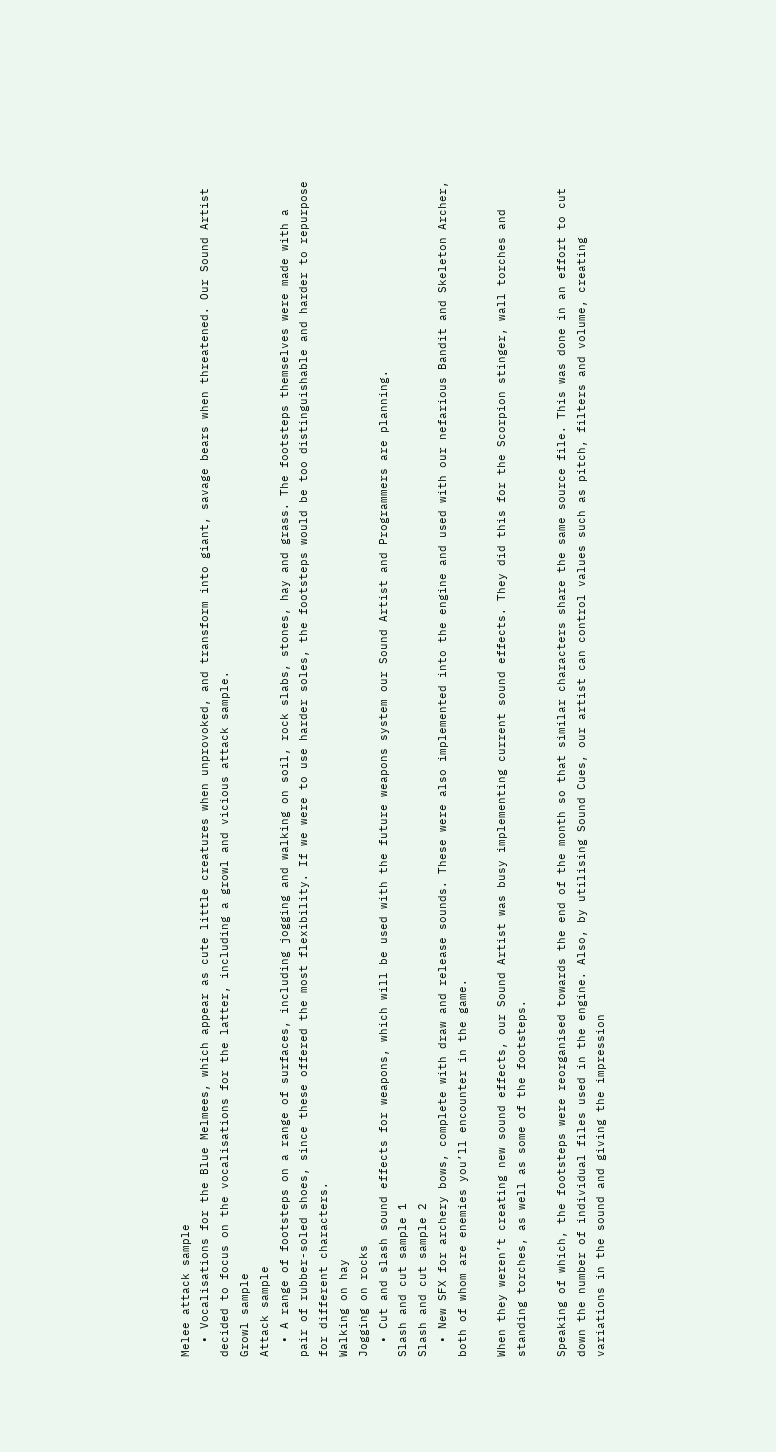Melee attack sample
  • Vocalisations for the Blue Melmees, which appear as cute little creatures when unprovoked, and transform into giant, savage bears when threatened. Our Sound Artist decided to focus on the vocalisations for the latter, including a growl and vicious attack sample.
Growl sample
Attack sample
  • A range of footsteps on a range of surfaces, including jogging and walking on soil, rock slabs, stones, hay and grass. The footsteps themselves were made with a pair of rubber-soled shoes, since these offered the most flexibility. If we were to use harder soles, the footsteps would be too distinguishable and harder to repurpose for different characters.
Walking on hay
Jogging on rocks
  • Cut and slash sound effects for weapons, which will be used with the future weapons system our Sound Artist and Programmers are planning.
Slash and cut sample 1
Slash and cut sample 2
  • New SFX for archery bows, complete with draw and release sounds. These were also implemented into the engine and used with our nefarious Bandit and Skeleton Archer, both of whom are enemies you’ll encounter in the game.

When they weren’t creating new sound effects, our Sound Artist was busy implementing current sound effects. They did this for the Scorpion stinger, wall torches and standing torches, as well as some of the footsteps.

Speaking of which, the footsteps were reorganised towards the end of the month so that similar characters share the same source file. This was done in an effort to cut down the number of individual files used in the engine. Also, by utilising Sound Cues, our artist can control values such as pitch, filters and volume, creating variations in the sound and giving the impression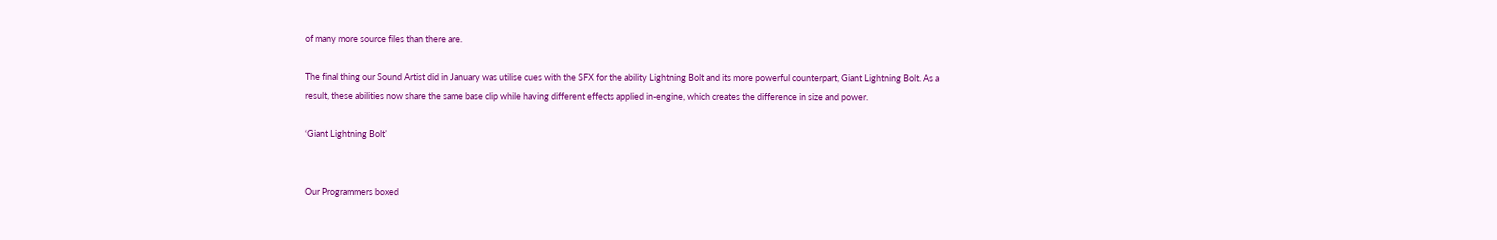of many more source files than there are.

The final thing our Sound Artist did in January was utilise cues with the SFX for the ability Lightning Bolt and its more powerful counterpart, Giant Lightning Bolt. As a result, these abilities now share the same base clip while having different effects applied in-engine, which creates the difference in size and power.

‘Giant Lightning Bolt’


Our Programmers boxed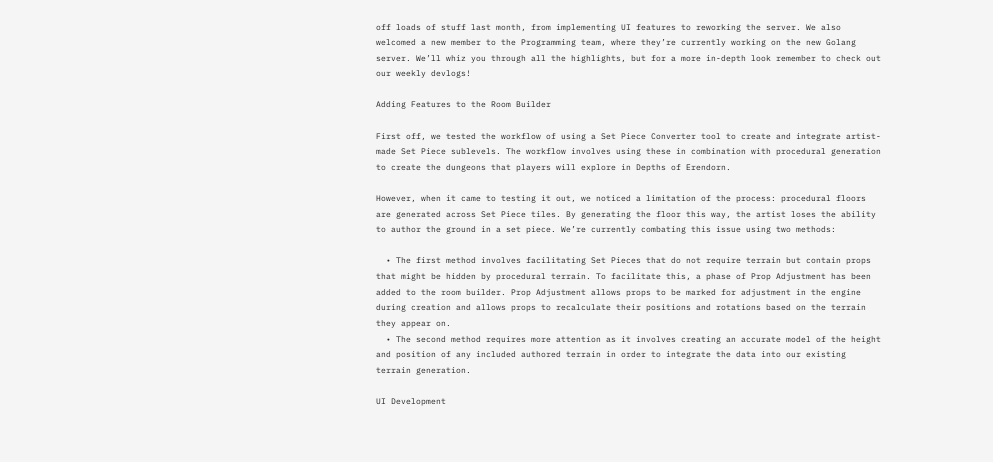off loads of stuff last month, from implementing UI features to reworking the server. We also welcomed a new member to the Programming team, where they’re currently working on the new Golang server. We’ll whiz you through all the highlights, but for a more in-depth look remember to check out our weekly devlogs!

Adding Features to the Room Builder

First off, we tested the workflow of using a Set Piece Converter tool to create and integrate artist-made Set Piece sublevels. The workflow involves using these in combination with procedural generation to create the dungeons that players will explore in Depths of Erendorn.

However, when it came to testing it out, we noticed a limitation of the process: procedural floors are generated across Set Piece tiles. By generating the floor this way, the artist loses the ability to author the ground in a set piece. We’re currently combating this issue using two methods:

  • The first method involves facilitating Set Pieces that do not require terrain but contain props that might be hidden by procedural terrain. To facilitate this, a phase of Prop Adjustment has been added to the room builder. Prop Adjustment allows props to be marked for adjustment in the engine during creation and allows props to recalculate their positions and rotations based on the terrain they appear on.
  • The second method requires more attention as it involves creating an accurate model of the height and position of any included authored terrain in order to integrate the data into our existing terrain generation.

UI Development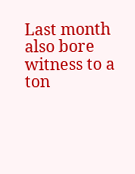Last month also bore witness to a ton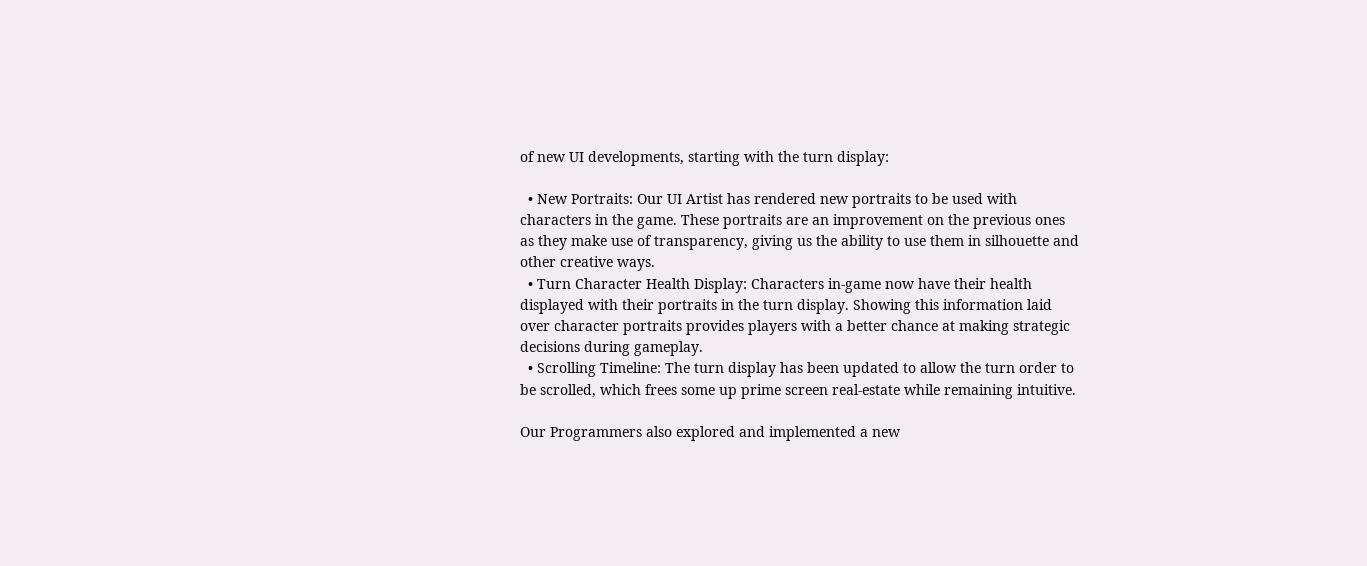of new UI developments, starting with the turn display:

  • New Portraits: Our UI Artist has rendered new portraits to be used with characters in the game. These portraits are an improvement on the previous ones as they make use of transparency, giving us the ability to use them in silhouette and other creative ways.
  • Turn Character Health Display: Characters in-game now have their health displayed with their portraits in the turn display. Showing this information laid over character portraits provides players with a better chance at making strategic decisions during gameplay.
  • Scrolling Timeline: The turn display has been updated to allow the turn order to be scrolled, which frees some up prime screen real-estate while remaining intuitive.

Our Programmers also explored and implemented a new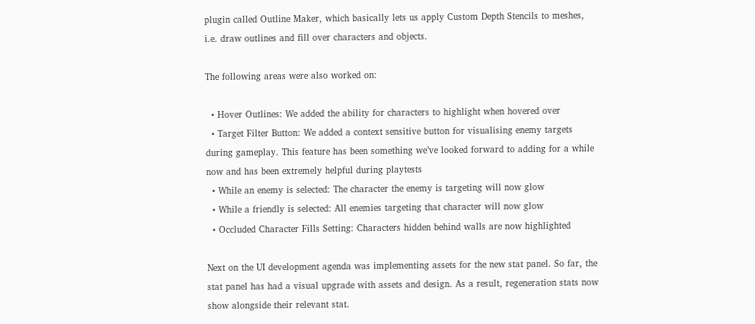plugin called Outline Maker, which basically lets us apply Custom Depth Stencils to meshes, i.e. draw outlines and fill over characters and objects.

The following areas were also worked on:

  • Hover Outlines: We added the ability for characters to highlight when hovered over
  • Target Filter Button: We added a context sensitive button for visualising enemy targets during gameplay. This feature has been something we’ve looked forward to adding for a while now and has been extremely helpful during playtests
  • While an enemy is selected: The character the enemy is targeting will now glow
  • While a friendly is selected: All enemies targeting that character will now glow
  • Occluded Character Fills Setting: Characters hidden behind walls are now highlighted

Next on the UI development agenda was implementing assets for the new stat panel. So far, the stat panel has had a visual upgrade with assets and design. As a result, regeneration stats now show alongside their relevant stat.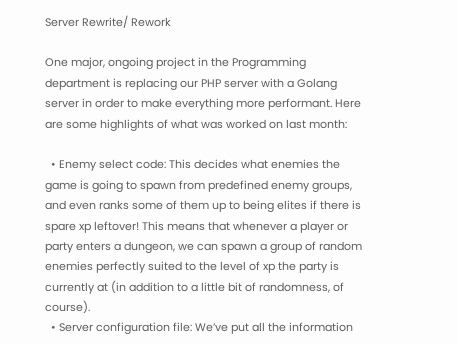Server Rewrite/ Rework

One major, ongoing project in the Programming department is replacing our PHP server with a Golang server in order to make everything more performant. Here are some highlights of what was worked on last month:

  • Enemy select code: This decides what enemies the game is going to spawn from predefined enemy groups, and even ranks some of them up to being elites if there is spare xp leftover! This means that whenever a player or party enters a dungeon, we can spawn a group of random enemies perfectly suited to the level of xp the party is currently at (in addition to a little bit of randomness, of course).
  • Server configuration file: We’ve put all the information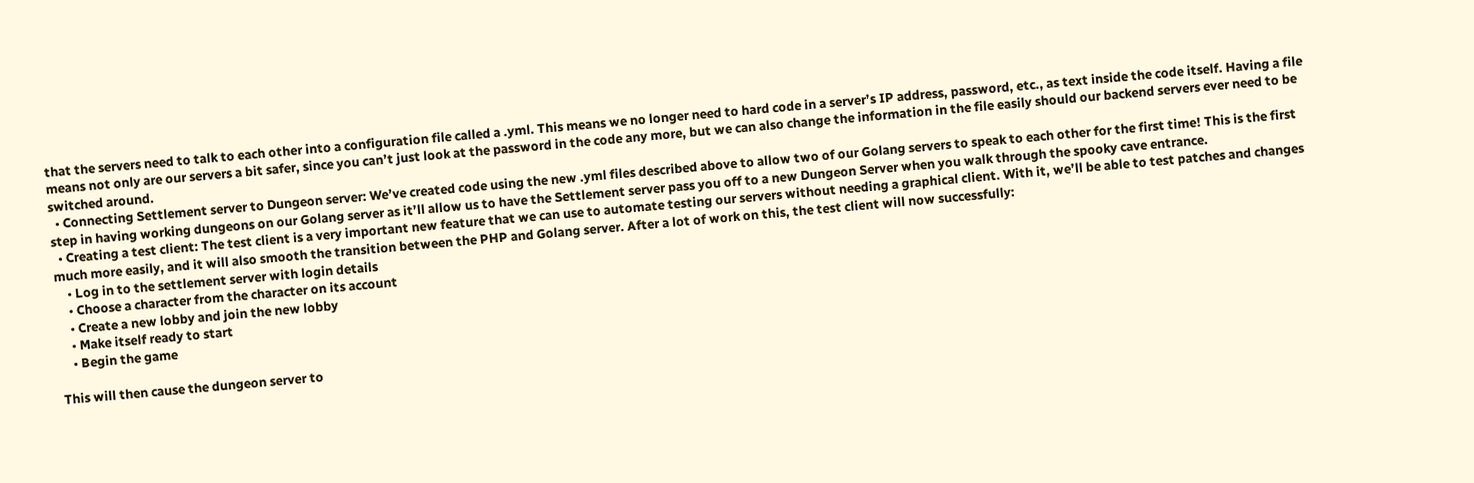that the servers need to talk to each other into a configuration file called a .yml. This means we no longer need to hard code in a server’s IP address, password, etc., as text inside the code itself. Having a file means not only are our servers a bit safer, since you can’t just look at the password in the code any more, but we can also change the information in the file easily should our backend servers ever need to be switched around.
  • Connecting Settlement server to Dungeon server: We’ve created code using the new .yml files described above to allow two of our Golang servers to speak to each other for the first time! This is the first step in having working dungeons on our Golang server as it’ll allow us to have the Settlement server pass you off to a new Dungeon Server when you walk through the spooky cave entrance.
  • Creating a test client: The test client is a very important new feature that we can use to automate testing our servers without needing a graphical client. With it, we’ll be able to test patches and changes much more easily, and it will also smooth the transition between the PHP and Golang server. After a lot of work on this, the test client will now successfully:
    • Log in to the settlement server with login details
    • Choose a character from the character on its account
    • Create a new lobby and join the new lobby
    • Make itself ready to start
    • Begin the game

This will then cause the dungeon server to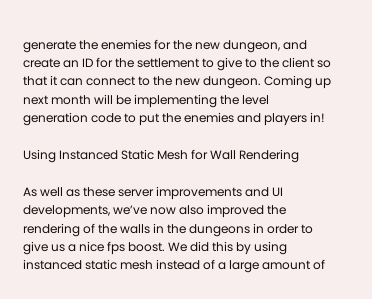generate the enemies for the new dungeon, and create an ID for the settlement to give to the client so that it can connect to the new dungeon. Coming up next month will be implementing the level generation code to put the enemies and players in!

Using Instanced Static Mesh for Wall Rendering

As well as these server improvements and UI developments, we’ve now also improved the rendering of the walls in the dungeons in order to give us a nice fps boost. We did this by using instanced static mesh instead of a large amount of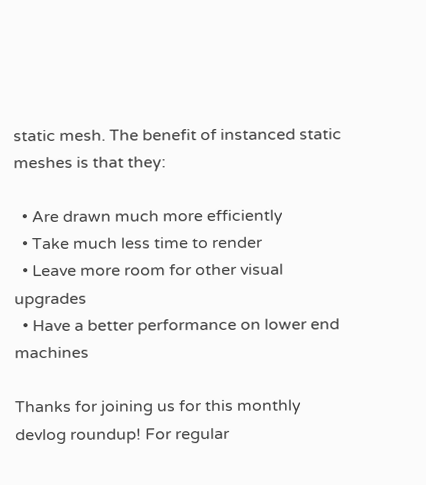static mesh. The benefit of instanced static meshes is that they:

  • Are drawn much more efficiently
  • Take much less time to render
  • Leave more room for other visual upgrades
  • Have a better performance on lower end machines

Thanks for joining us for this monthly devlog roundup! For regular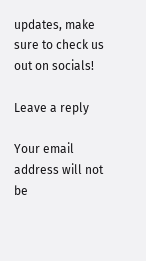updates, make sure to check us out on socials!

Leave a reply

Your email address will not be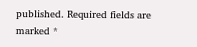published. Required fields are marked *